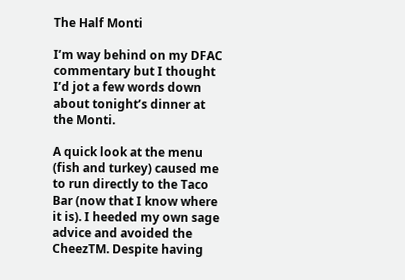The Half Monti

I’m way behind on my DFAC commentary but I thought I’d jot a few words down about tonight’s dinner at the Monti.

A quick look at the menu (fish and turkey) caused me to run directly to the Taco Bar (now that I know where it is). I heeded my own sage advice and avoided the CheezTM. Despite having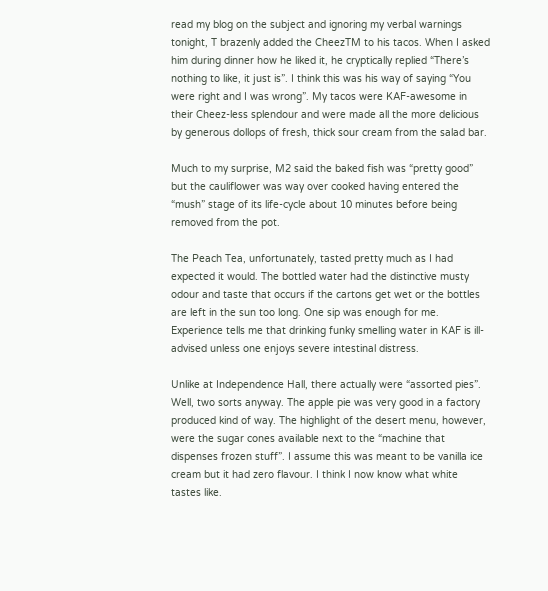read my blog on the subject and ignoring my verbal warnings tonight, T brazenly added the CheezTM to his tacos. When I asked him during dinner how he liked it, he cryptically replied “There’s nothing to like, it just is”. I think this was his way of saying “You were right and I was wrong”. My tacos were KAF-awesome in their Cheez-less splendour and were made all the more delicious by generous dollops of fresh, thick sour cream from the salad bar.

Much to my surprise, M2 said the baked fish was “pretty good” but the cauliflower was way over cooked having entered the “mush” stage of its life-cycle about 10 minutes before being removed from the pot.

The Peach Tea, unfortunately, tasted pretty much as I had expected it would. The bottled water had the distinctive musty odour and taste that occurs if the cartons get wet or the bottles are left in the sun too long. One sip was enough for me. Experience tells me that drinking funky smelling water in KAF is ill-advised unless one enjoys severe intestinal distress.

Unlike at Independence Hall, there actually were “assorted pies”. Well, two sorts anyway. The apple pie was very good in a factory produced kind of way. The highlight of the desert menu, however, were the sugar cones available next to the “machine that dispenses frozen stuff”. I assume this was meant to be vanilla ice cream but it had zero flavour. I think I now know what white tastes like.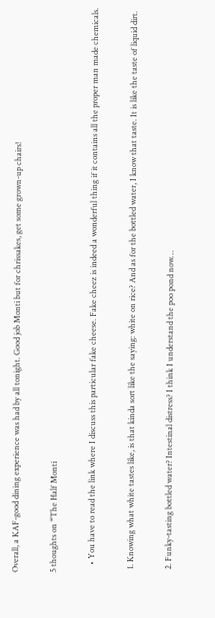Overall, a KAF-good dining experience was had by all tonight. Good job Monti but for chrissakes, get some grown-up chairs!

5 thoughts on “The Half Monti

    • You have to read the link where I discuss this particular fake cheese. Fake cheez is indeed a wonderful thing if it contains all the proper man made chemicals.

  1. Knowing what white tastes like, is that kinda sort like the saying: white on rice? And as for the bottled water, I know that taste. It is like the taste of liquid dirt.

  2. Funky-tasting bottled water? Intestinal distress? I think I understand the poo pond now…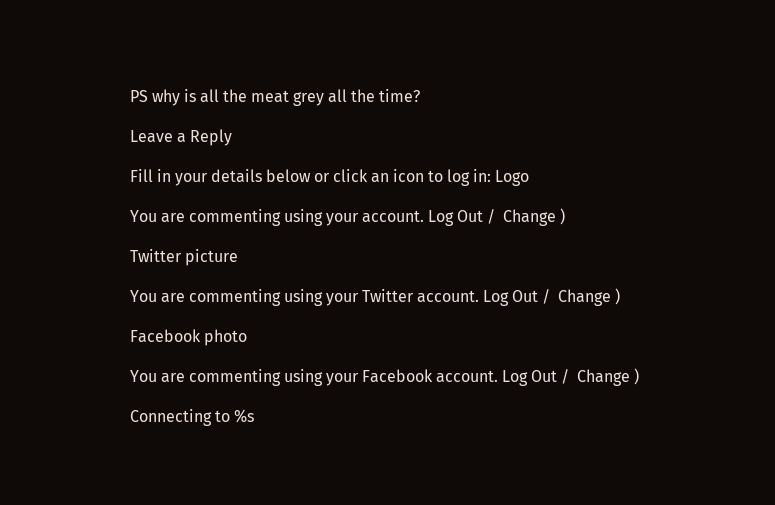PS why is all the meat grey all the time?

Leave a Reply

Fill in your details below or click an icon to log in: Logo

You are commenting using your account. Log Out /  Change )

Twitter picture

You are commenting using your Twitter account. Log Out /  Change )

Facebook photo

You are commenting using your Facebook account. Log Out /  Change )

Connecting to %s